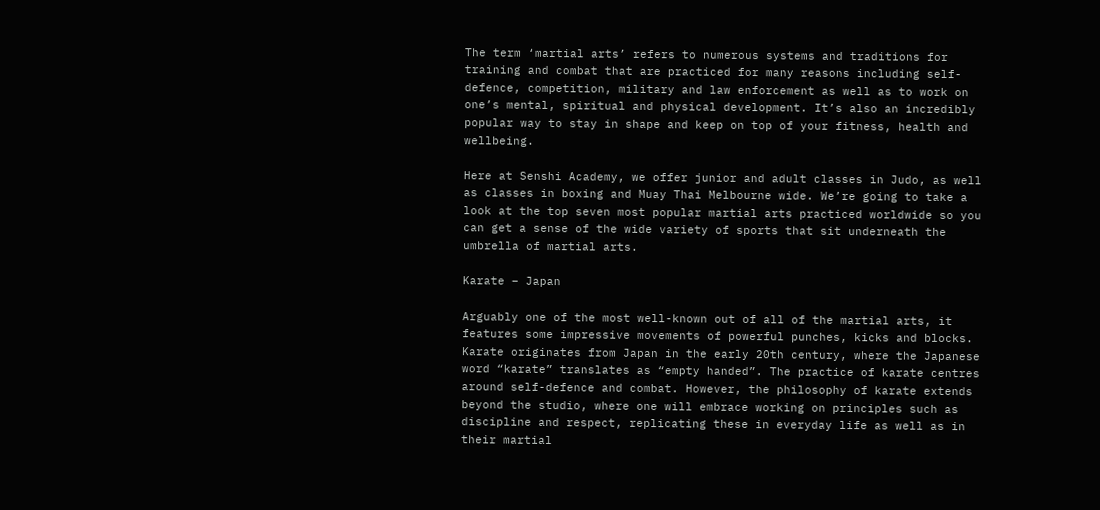The term ‘martial arts’ refers to numerous systems and traditions for training and combat that are practiced for many reasons including self-defence, competition, military and law enforcement as well as to work on one’s mental, spiritual and physical development. It’s also an incredibly popular way to stay in shape and keep on top of your fitness, health and wellbeing.

Here at Senshi Academy, we offer junior and adult classes in Judo, as well as classes in boxing and Muay Thai Melbourne wide. We’re going to take a look at the top seven most popular martial arts practiced worldwide so you can get a sense of the wide variety of sports that sit underneath the umbrella of martial arts.

Karate – Japan

Arguably one of the most well-known out of all of the martial arts, it features some impressive movements of powerful punches, kicks and blocks. Karate originates from Japan in the early 20th century, where the Japanese word “karate” translates as “empty handed”. The practice of karate centres around self-defence and combat. However, the philosophy of karate extends beyond the studio, where one will embrace working on principles such as discipline and respect, replicating these in everyday life as well as in their martial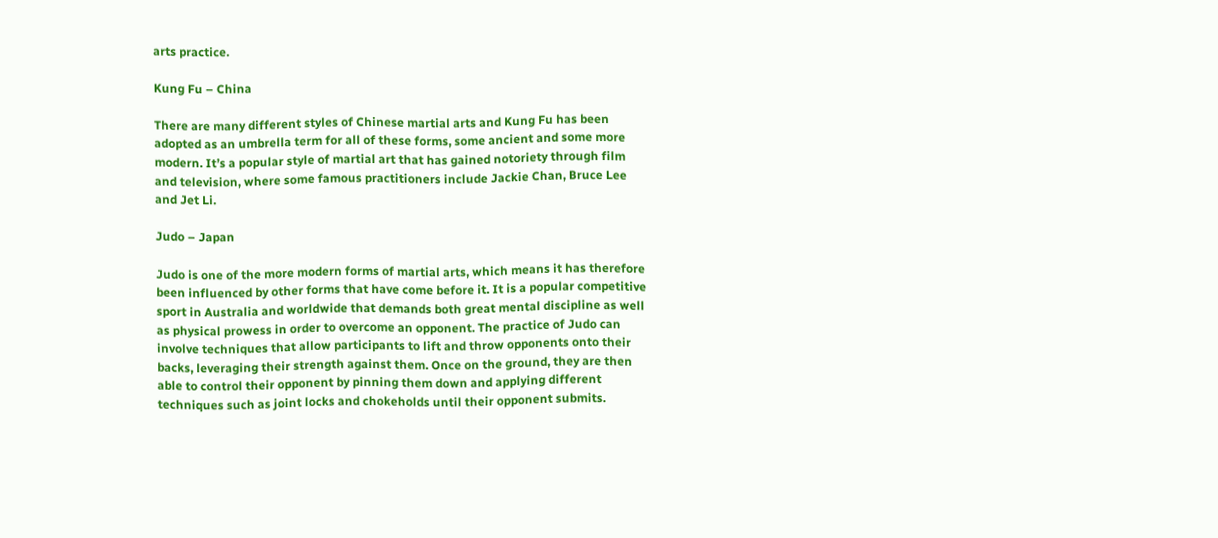arts practice.

Kung Fu – China

There are many different styles of Chinese martial arts and Kung Fu has been adopted as an umbrella term for all of these forms, some ancient and some more modern. It’s a popular style of martial art that has gained notoriety through film and television, where some famous practitioners include Jackie Chan, Bruce Lee and Jet Li.

Judo – Japan

Judo is one of the more modern forms of martial arts, which means it has therefore been influenced by other forms that have come before it. It is a popular competitive sport in Australia and worldwide that demands both great mental discipline as well as physical prowess in order to overcome an opponent. The practice of Judo can involve techniques that allow participants to lift and throw opponents onto their backs, leveraging their strength against them. Once on the ground, they are then able to control their opponent by pinning them down and applying different techniques such as joint locks and chokeholds until their opponent submits.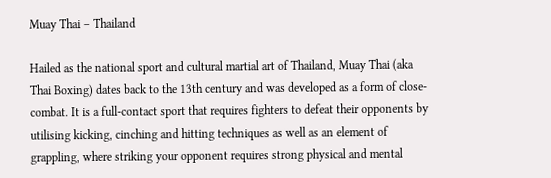Muay Thai – Thailand

Hailed as the national sport and cultural martial art of Thailand, Muay Thai (aka Thai Boxing) dates back to the 13th century and was developed as a form of close-combat. It is a full-contact sport that requires fighters to defeat their opponents by utilising kicking, cinching and hitting techniques as well as an element of grappling, where striking your opponent requires strong physical and mental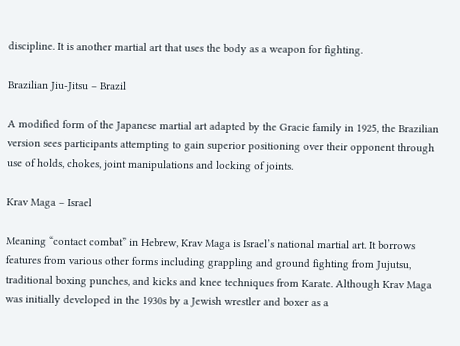discipline. It is another martial art that uses the body as a weapon for fighting.

Brazilian Jiu-Jitsu – Brazil

A modified form of the Japanese martial art adapted by the Gracie family in 1925, the Brazilian version sees participants attempting to gain superior positioning over their opponent through use of holds, chokes, joint manipulations and locking of joints.

Krav Maga – Israel

Meaning “contact combat” in Hebrew, Krav Maga is Israel’s national martial art. It borrows features from various other forms including grappling and ground fighting from Jujutsu, traditional boxing punches, and kicks and knee techniques from Karate. Although Krav Maga was initially developed in the 1930s by a Jewish wrestler and boxer as a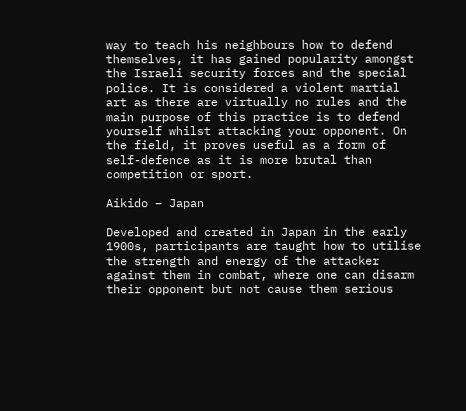way to teach his neighbours how to defend themselves, it has gained popularity amongst the Israeli security forces and the special police. It is considered a violent martial art as there are virtually no rules and the main purpose of this practice is to defend yourself whilst attacking your opponent. On the field, it proves useful as a form of self-defence as it is more brutal than competition or sport.

Aikido – Japan

Developed and created in Japan in the early 1900s, participants are taught how to utilise the strength and energy of the attacker against them in combat, where one can disarm their opponent but not cause them serious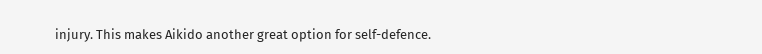injury. This makes Aikido another great option for self-defence.